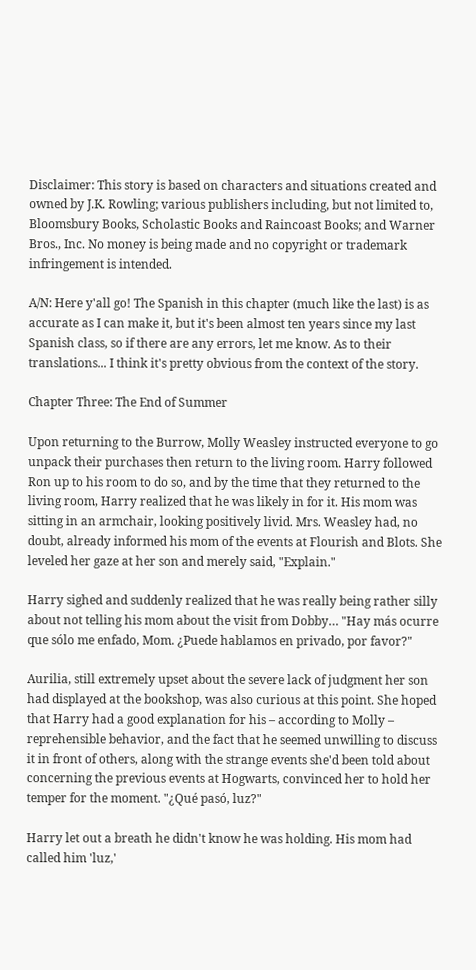Disclaimer: This story is based on characters and situations created and owned by J.K. Rowling; various publishers including, but not limited to, Bloomsbury Books, Scholastic Books and Raincoast Books; and Warner Bros., Inc. No money is being made and no copyright or trademark infringement is intended.

A/N: Here y'all go! The Spanish in this chapter (much like the last) is as accurate as I can make it, but it's been almost ten years since my last Spanish class, so if there are any errors, let me know. As to their translations... I think it's pretty obvious from the context of the story.

Chapter Three: The End of Summer

Upon returning to the Burrow, Molly Weasley instructed everyone to go unpack their purchases then return to the living room. Harry followed Ron up to his room to do so, and by the time that they returned to the living room, Harry realized that he was likely in for it. His mom was sitting in an armchair, looking positively livid. Mrs. Weasley had, no doubt, already informed his mom of the events at Flourish and Blots. She leveled her gaze at her son and merely said, "Explain."

Harry sighed and suddenly realized that he was really being rather silly about not telling his mom about the visit from Dobby… "Hay más ocurre que sólo me enfado, Mom. ¿Puede hablamos en privado, por favor?"

Aurilia, still extremely upset about the severe lack of judgment her son had displayed at the bookshop, was also curious at this point. She hoped that Harry had a good explanation for his – according to Molly – reprehensible behavior, and the fact that he seemed unwilling to discuss it in front of others, along with the strange events she'd been told about concerning the previous events at Hogwarts, convinced her to hold her temper for the moment. "¿Qué pasó, luz?"

Harry let out a breath he didn't know he was holding. His mom had called him 'luz,'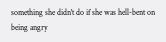something she didn't do if she was hell-bent on being angry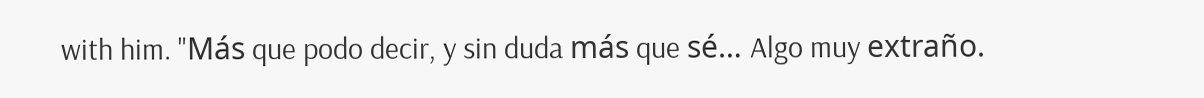with him. "Más que podo decir, y sin duda más que sé… Algo muy extraño.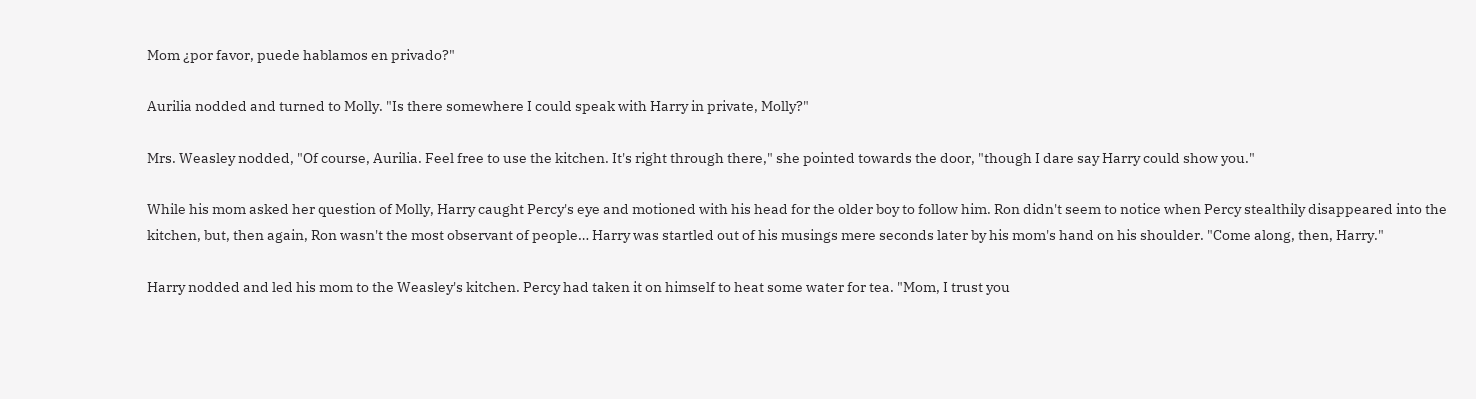Mom ¿por favor, puede hablamos en privado?"

Aurilia nodded and turned to Molly. "Is there somewhere I could speak with Harry in private, Molly?"

Mrs. Weasley nodded, "Of course, Aurilia. Feel free to use the kitchen. It's right through there," she pointed towards the door, "though I dare say Harry could show you."

While his mom asked her question of Molly, Harry caught Percy's eye and motioned with his head for the older boy to follow him. Ron didn't seem to notice when Percy stealthily disappeared into the kitchen, but, then again, Ron wasn't the most observant of people… Harry was startled out of his musings mere seconds later by his mom's hand on his shoulder. "Come along, then, Harry."

Harry nodded and led his mom to the Weasley's kitchen. Percy had taken it on himself to heat some water for tea. "Mom, I trust you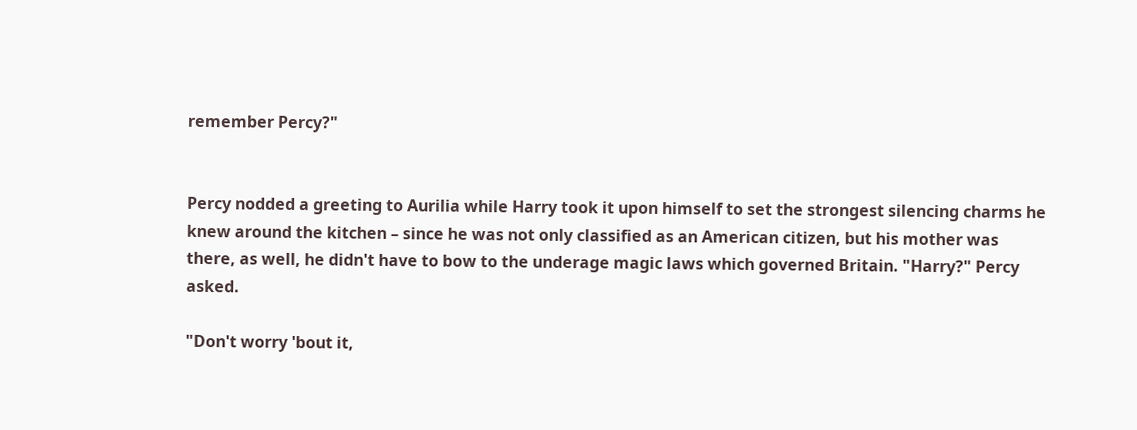remember Percy?"


Percy nodded a greeting to Aurilia while Harry took it upon himself to set the strongest silencing charms he knew around the kitchen – since he was not only classified as an American citizen, but his mother was there, as well, he didn't have to bow to the underage magic laws which governed Britain. "Harry?" Percy asked.

"Don't worry 'bout it,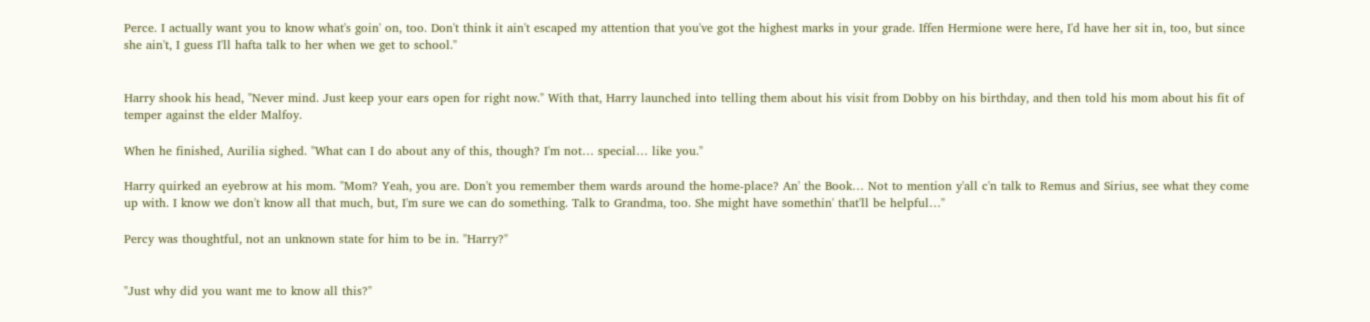Perce. I actually want you to know what's goin' on, too. Don't think it ain't escaped my attention that you've got the highest marks in your grade. Iffen Hermione were here, I'd have her sit in, too, but since she ain't, I guess I'll hafta talk to her when we get to school."


Harry shook his head, "Never mind. Just keep your ears open for right now." With that, Harry launched into telling them about his visit from Dobby on his birthday, and then told his mom about his fit of temper against the elder Malfoy.

When he finished, Aurilia sighed. "What can I do about any of this, though? I'm not… special… like you."

Harry quirked an eyebrow at his mom. "Mom? Yeah, you are. Don't you remember them wards around the home-place? An' the Book… Not to mention y'all c'n talk to Remus and Sirius, see what they come up with. I know we don't know all that much, but, I'm sure we can do something. Talk to Grandma, too. She might have somethin' that'll be helpful…"

Percy was thoughtful, not an unknown state for him to be in. "Harry?"


"Just why did you want me to know all this?"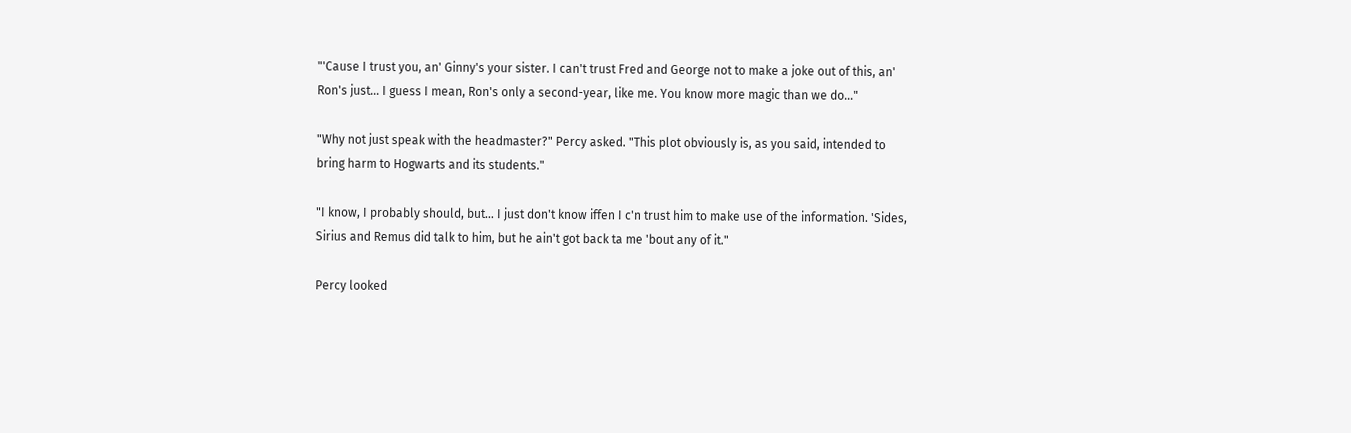"'Cause I trust you, an' Ginny's your sister. I can't trust Fred and George not to make a joke out of this, an' Ron's just… I guess I mean, Ron's only a second-year, like me. You know more magic than we do…"

"Why not just speak with the headmaster?" Percy asked. "This plot obviously is, as you said, intended to bring harm to Hogwarts and its students."

"I know, I probably should, but… I just don't know iffen I c'n trust him to make use of the information. 'Sides, Sirius and Remus did talk to him, but he ain't got back ta me 'bout any of it."

Percy looked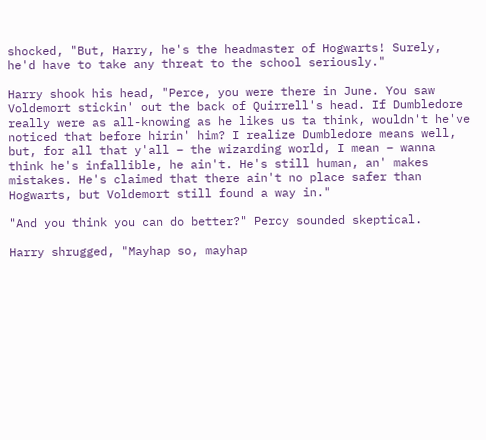shocked, "But, Harry, he's the headmaster of Hogwarts! Surely, he'd have to take any threat to the school seriously."

Harry shook his head, "Perce, you were there in June. You saw Voldemort stickin' out the back of Quirrell's head. If Dumbledore really were as all-knowing as he likes us ta think, wouldn't he've noticed that before hirin' him? I realize Dumbledore means well, but, for all that y'all – the wizarding world, I mean – wanna think he's infallible, he ain't. He's still human, an' makes mistakes. He's claimed that there ain't no place safer than Hogwarts, but Voldemort still found a way in."

"And you think you can do better?" Percy sounded skeptical.

Harry shrugged, "Mayhap so, mayhap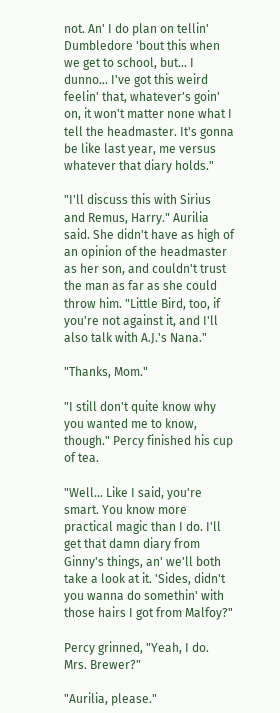not. An' I do plan on tellin' Dumbledore 'bout this when we get to school, but… I dunno… I've got this weird feelin' that, whatever's goin' on, it won't matter none what I tell the headmaster. It's gonna be like last year, me versus whatever that diary holds."

"I'll discuss this with Sirius and Remus, Harry." Aurilia said. She didn't have as high of an opinion of the headmaster as her son, and couldn't trust the man as far as she could throw him. "Little Bird, too, if you're not against it, and I'll also talk with A.J.'s Nana."

"Thanks, Mom."

"I still don't quite know why you wanted me to know, though." Percy finished his cup of tea.

"Well… Like I said, you're smart. You know more practical magic than I do. I'll get that damn diary from Ginny's things, an' we'll both take a look at it. 'Sides, didn't you wanna do somethin' with those hairs I got from Malfoy?"

Percy grinned, "Yeah, I do. Mrs. Brewer?"

"Aurilia, please."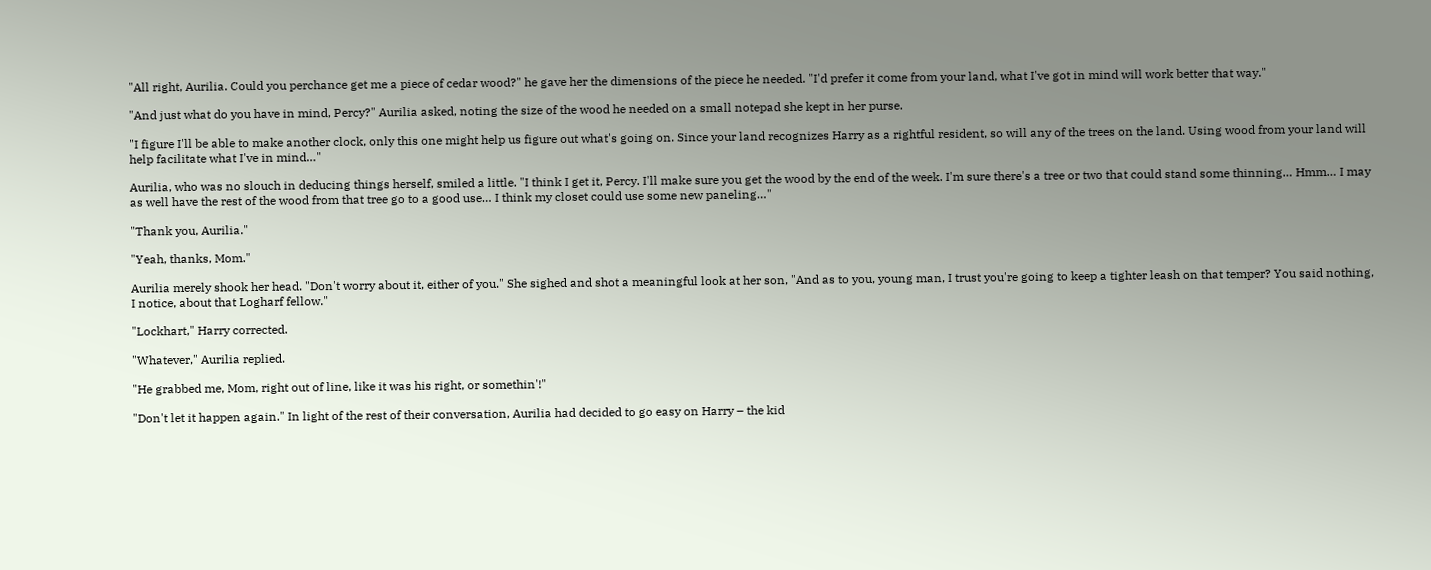"All right, Aurilia. Could you perchance get me a piece of cedar wood?" he gave her the dimensions of the piece he needed. "I'd prefer it come from your land, what I've got in mind will work better that way."

"And just what do you have in mind, Percy?" Aurilia asked, noting the size of the wood he needed on a small notepad she kept in her purse.

"I figure I'll be able to make another clock, only this one might help us figure out what's going on. Since your land recognizes Harry as a rightful resident, so will any of the trees on the land. Using wood from your land will help facilitate what I've in mind…"

Aurilia, who was no slouch in deducing things herself, smiled a little. "I think I get it, Percy. I'll make sure you get the wood by the end of the week. I'm sure there's a tree or two that could stand some thinning… Hmm… I may as well have the rest of the wood from that tree go to a good use… I think my closet could use some new paneling…"

"Thank you, Aurilia."

"Yeah, thanks, Mom."

Aurilia merely shook her head. "Don't worry about it, either of you." She sighed and shot a meaningful look at her son, "And as to you, young man, I trust you're going to keep a tighter leash on that temper? You said nothing, I notice, about that Logharf fellow."

"Lockhart," Harry corrected.

"Whatever," Aurilia replied.

"He grabbed me, Mom, right out of line, like it was his right, or somethin'!"

"Don't let it happen again." In light of the rest of their conversation, Aurilia had decided to go easy on Harry – the kid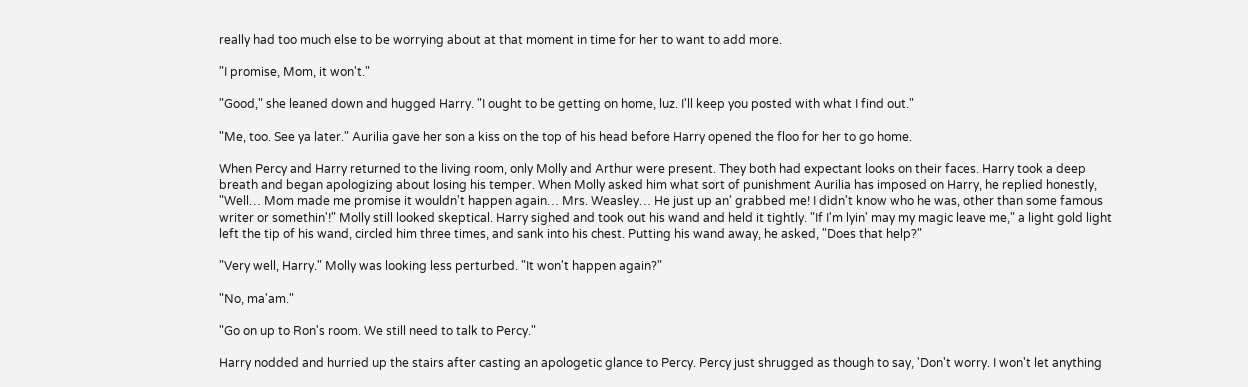really had too much else to be worrying about at that moment in time for her to want to add more.

"I promise, Mom, it won't."

"Good," she leaned down and hugged Harry. "I ought to be getting on home, luz. I'll keep you posted with what I find out."

"Me, too. See ya later." Aurilia gave her son a kiss on the top of his head before Harry opened the floo for her to go home.

When Percy and Harry returned to the living room, only Molly and Arthur were present. They both had expectant looks on their faces. Harry took a deep breath and began apologizing about losing his temper. When Molly asked him what sort of punishment Aurilia has imposed on Harry, he replied honestly, "Well… Mom made me promise it wouldn't happen again… Mrs. Weasley… He just up an' grabbed me! I didn't know who he was, other than some famous writer or somethin'!" Molly still looked skeptical. Harry sighed and took out his wand and held it tightly. "If I'm lyin' may my magic leave me," a light gold light left the tip of his wand, circled him three times, and sank into his chest. Putting his wand away, he asked, "Does that help?"

"Very well, Harry." Molly was looking less perturbed. "It won't happen again?"

"No, ma'am."

"Go on up to Ron's room. We still need to talk to Percy."

Harry nodded and hurried up the stairs after casting an apologetic glance to Percy. Percy just shrugged as though to say, 'Don't worry. I won't let anything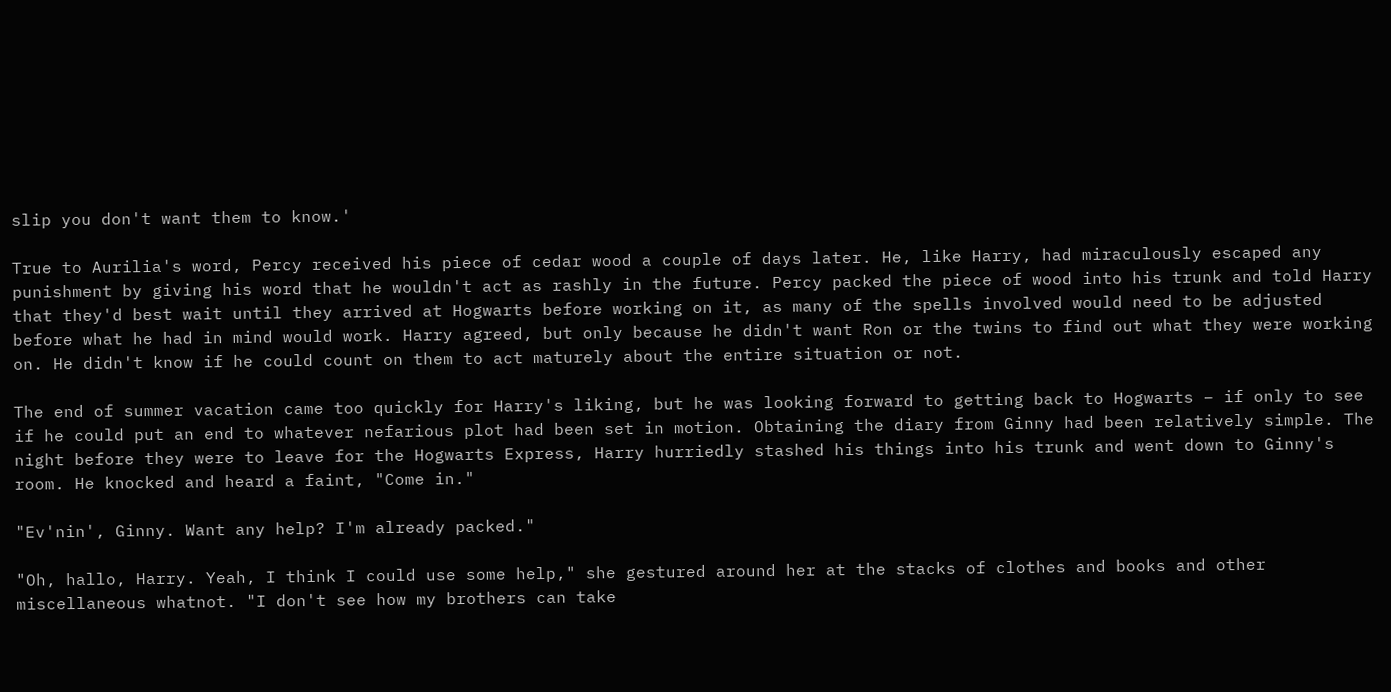slip you don't want them to know.'

True to Aurilia's word, Percy received his piece of cedar wood a couple of days later. He, like Harry, had miraculously escaped any punishment by giving his word that he wouldn't act as rashly in the future. Percy packed the piece of wood into his trunk and told Harry that they'd best wait until they arrived at Hogwarts before working on it, as many of the spells involved would need to be adjusted before what he had in mind would work. Harry agreed, but only because he didn't want Ron or the twins to find out what they were working on. He didn't know if he could count on them to act maturely about the entire situation or not.

The end of summer vacation came too quickly for Harry's liking, but he was looking forward to getting back to Hogwarts – if only to see if he could put an end to whatever nefarious plot had been set in motion. Obtaining the diary from Ginny had been relatively simple. The night before they were to leave for the Hogwarts Express, Harry hurriedly stashed his things into his trunk and went down to Ginny's room. He knocked and heard a faint, "Come in."

"Ev'nin', Ginny. Want any help? I'm already packed."

"Oh, hallo, Harry. Yeah, I think I could use some help," she gestured around her at the stacks of clothes and books and other miscellaneous whatnot. "I don't see how my brothers can take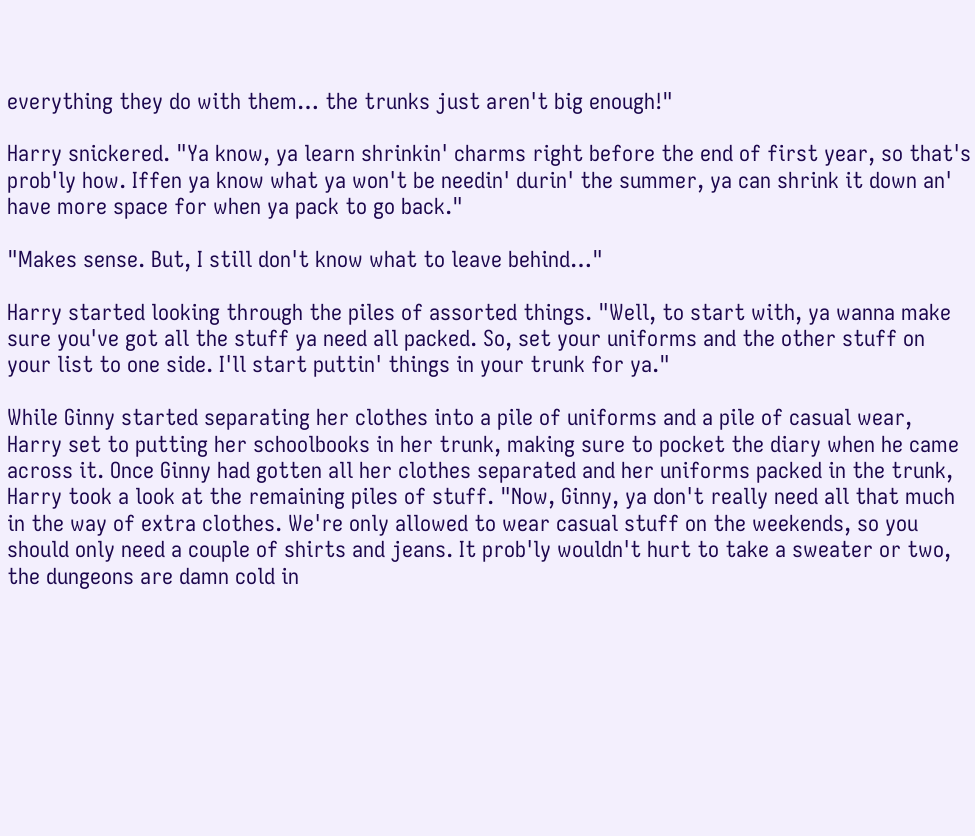everything they do with them… the trunks just aren't big enough!"

Harry snickered. "Ya know, ya learn shrinkin' charms right before the end of first year, so that's prob'ly how. Iffen ya know what ya won't be needin' durin' the summer, ya can shrink it down an' have more space for when ya pack to go back."

"Makes sense. But, I still don't know what to leave behind…"

Harry started looking through the piles of assorted things. "Well, to start with, ya wanna make sure you've got all the stuff ya need all packed. So, set your uniforms and the other stuff on your list to one side. I'll start puttin' things in your trunk for ya."

While Ginny started separating her clothes into a pile of uniforms and a pile of casual wear, Harry set to putting her schoolbooks in her trunk, making sure to pocket the diary when he came across it. Once Ginny had gotten all her clothes separated and her uniforms packed in the trunk, Harry took a look at the remaining piles of stuff. "Now, Ginny, ya don't really need all that much in the way of extra clothes. We're only allowed to wear casual stuff on the weekends, so you should only need a couple of shirts and jeans. It prob'ly wouldn't hurt to take a sweater or two, the dungeons are damn cold in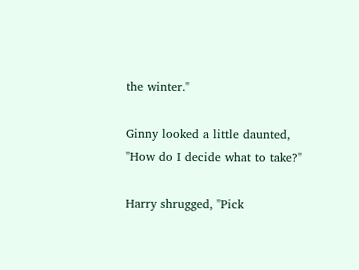the winter."

Ginny looked a little daunted, "How do I decide what to take?"

Harry shrugged, "Pick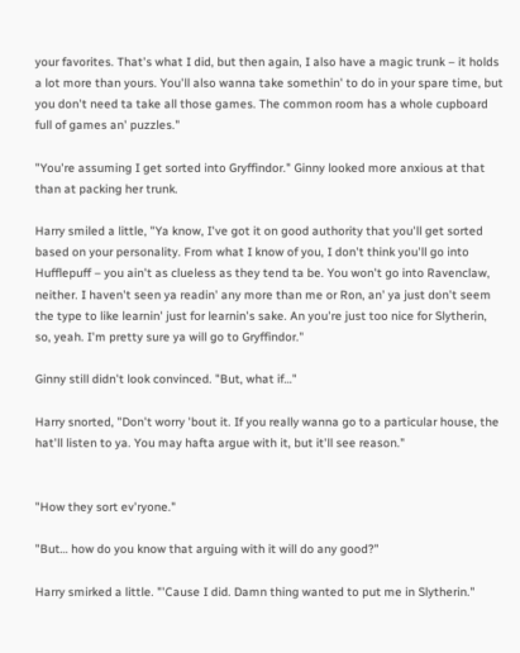your favorites. That's what I did, but then again, I also have a magic trunk – it holds a lot more than yours. You'll also wanna take somethin' to do in your spare time, but you don't need ta take all those games. The common room has a whole cupboard full of games an' puzzles."

"You're assuming I get sorted into Gryffindor." Ginny looked more anxious at that than at packing her trunk.

Harry smiled a little, "Ya know, I've got it on good authority that you'll get sorted based on your personality. From what I know of you, I don't think you'll go into Hufflepuff – you ain't as clueless as they tend ta be. You won't go into Ravenclaw, neither. I haven't seen ya readin' any more than me or Ron, an' ya just don't seem the type to like learnin' just for learnin's sake. An you're just too nice for Slytherin, so, yeah. I'm pretty sure ya will go to Gryffindor."

Ginny still didn't look convinced. "But, what if…"

Harry snorted, "Don't worry 'bout it. If you really wanna go to a particular house, the hat'll listen to ya. You may hafta argue with it, but it'll see reason."


"How they sort ev'ryone."

"But… how do you know that arguing with it will do any good?"

Harry smirked a little. "'Cause I did. Damn thing wanted to put me in Slytherin."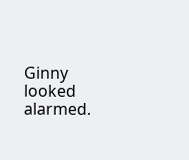Ginny looked alarmed.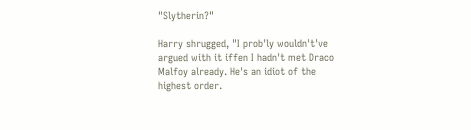"Slytherin?"

Harry shrugged, "I prob'ly wouldn't've argued with it iffen I hadn't met Draco Malfoy already. He's an idiot of the highest order.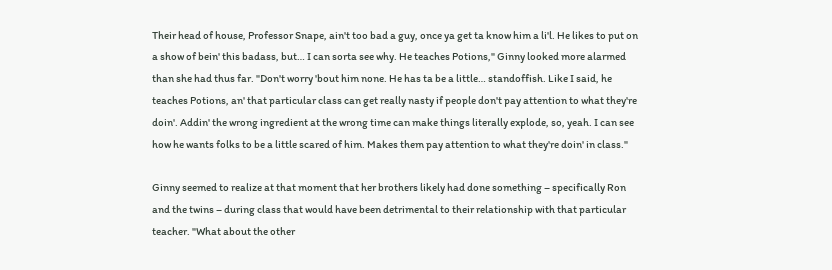Their head of house, Professor Snape, ain't too bad a guy, once ya get ta know him a li'l. He likes to put on a show of bein' this badass, but… I can sorta see why. He teaches Potions," Ginny looked more alarmed than she had thus far. "Don't worry 'bout him none. He has ta be a little… standoffish. Like I said, he teaches Potions, an' that particular class can get really nasty if people don't pay attention to what they're doin'. Addin' the wrong ingredient at the wrong time can make things literally explode, so, yeah. I can see how he wants folks to be a little scared of him. Makes them pay attention to what they're doin' in class."

Ginny seemed to realize at that moment that her brothers likely had done something – specifically Ron and the twins – during class that would have been detrimental to their relationship with that particular teacher. "What about the other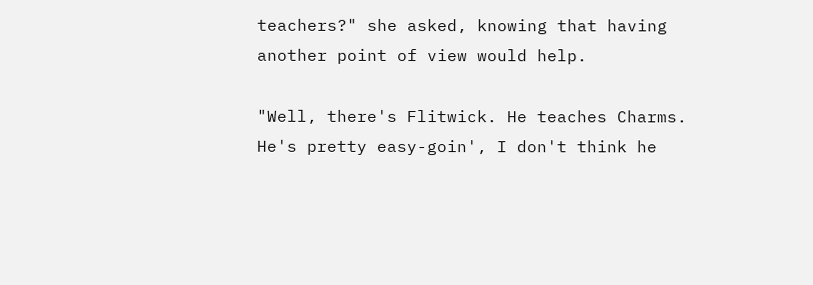teachers?" she asked, knowing that having another point of view would help.

"Well, there's Flitwick. He teaches Charms. He's pretty easy-goin', I don't think he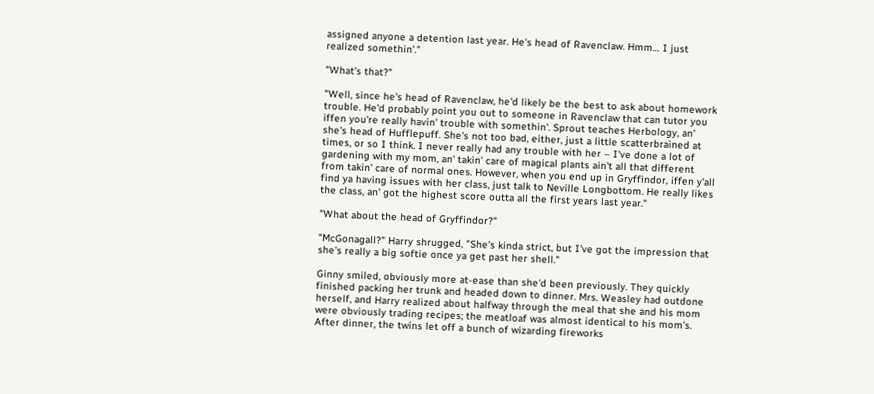assigned anyone a detention last year. He's head of Ravenclaw. Hmm… I just realized somethin'."

"What's that?"

"Well, since he's head of Ravenclaw, he'd likely be the best to ask about homework trouble. He'd probably point you out to someone in Ravenclaw that can tutor you iffen you're really havin' trouble with somethin'. Sprout teaches Herbology, an' she's head of Hufflepuff. She's not too bad, either, just a little scatterbrained at times, or so I think. I never really had any trouble with her – I've done a lot of gardening with my mom, an' takin' care of magical plants ain't all that different from takin' care of normal ones. However, when you end up in Gryffindor, iffen y'all find ya having issues with her class, just talk to Neville Longbottom. He really likes the class, an' got the highest score outta all the first years last year."

"What about the head of Gryffindor?"

"McGonagall?" Harry shrugged, "She's kinda strict, but I've got the impression that she's really a big softie once ya get past her shell."

Ginny smiled, obviously more at-ease than she'd been previously. They quickly finished packing her trunk and headed down to dinner. Mrs. Weasley had outdone herself, and Harry realized about halfway through the meal that she and his mom were obviously trading recipes; the meatloaf was almost identical to his mom's. After dinner, the twins let off a bunch of wizarding fireworks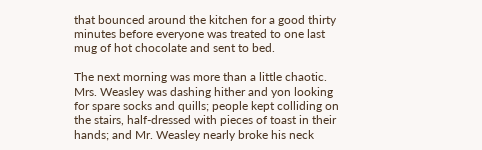that bounced around the kitchen for a good thirty minutes before everyone was treated to one last mug of hot chocolate and sent to bed.

The next morning was more than a little chaotic. Mrs. Weasley was dashing hither and yon looking for spare socks and quills; people kept colliding on the stairs, half-dressed with pieces of toast in their hands; and Mr. Weasley nearly broke his neck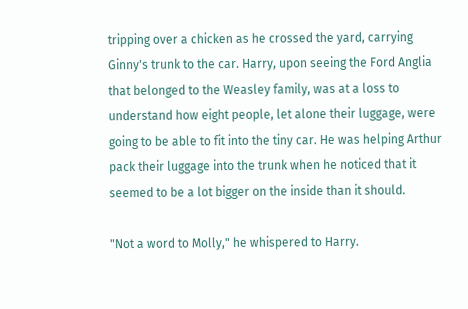tripping over a chicken as he crossed the yard, carrying Ginny's trunk to the car. Harry, upon seeing the Ford Anglia that belonged to the Weasley family, was at a loss to understand how eight people, let alone their luggage, were going to be able to fit into the tiny car. He was helping Arthur pack their luggage into the trunk when he noticed that it seemed to be a lot bigger on the inside than it should.

"Not a word to Molly," he whispered to Harry.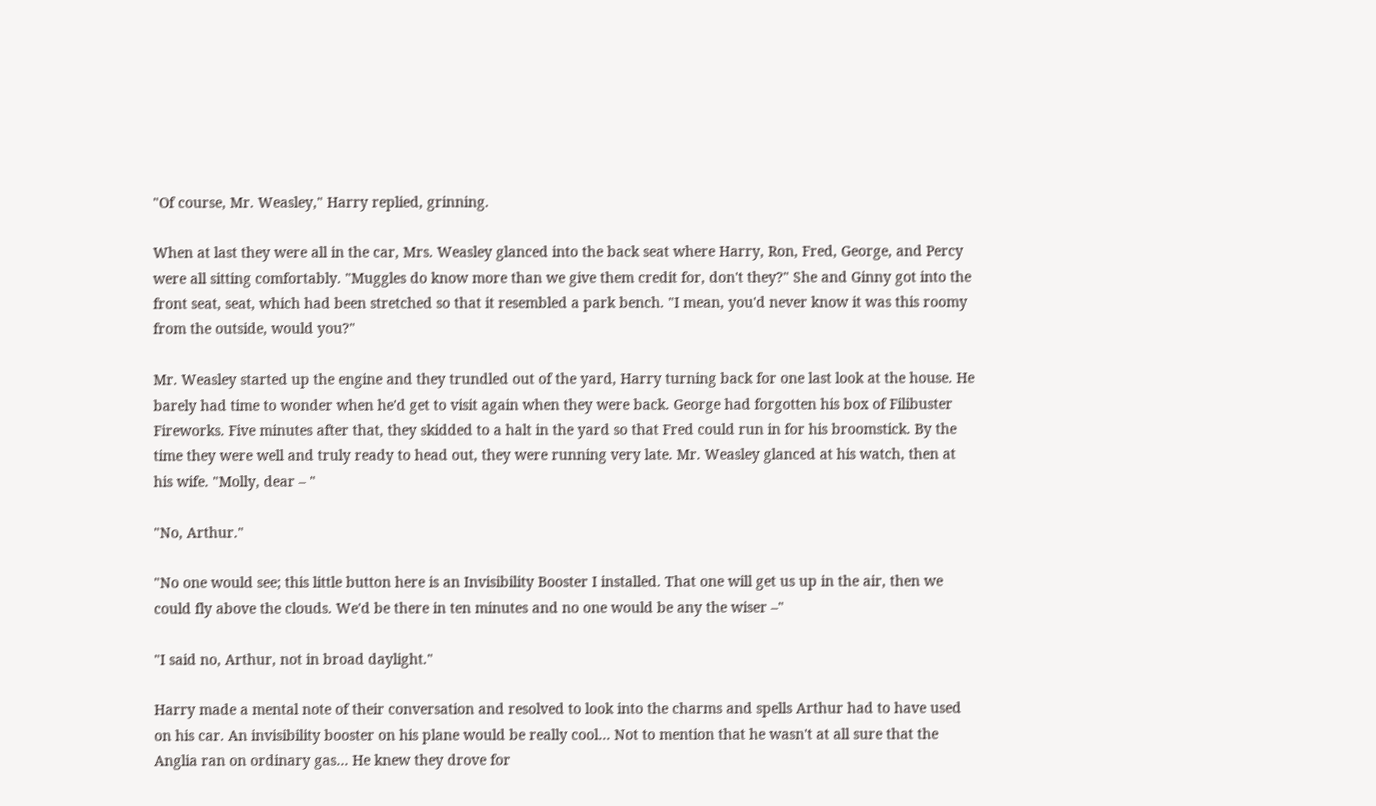"Of course, Mr. Weasley," Harry replied, grinning.

When at last they were all in the car, Mrs. Weasley glanced into the back seat where Harry, Ron, Fred, George, and Percy were all sitting comfortably. "Muggles do know more than we give them credit for, don't they?" She and Ginny got into the front seat, seat, which had been stretched so that it resembled a park bench. "I mean, you'd never know it was this roomy from the outside, would you?"

Mr. Weasley started up the engine and they trundled out of the yard, Harry turning back for one last look at the house. He barely had time to wonder when he'd get to visit again when they were back. George had forgotten his box of Filibuster Fireworks. Five minutes after that, they skidded to a halt in the yard so that Fred could run in for his broomstick. By the time they were well and truly ready to head out, they were running very late. Mr. Weasley glanced at his watch, then at his wife. "Molly, dear – "

"No, Arthur."

"No one would see; this little button here is an Invisibility Booster I installed. That one will get us up in the air, then we could fly above the clouds. We'd be there in ten minutes and no one would be any the wiser –"

"I said no, Arthur, not in broad daylight."

Harry made a mental note of their conversation and resolved to look into the charms and spells Arthur had to have used on his car. An invisibility booster on his plane would be really cool… Not to mention that he wasn't at all sure that the Anglia ran on ordinary gas… He knew they drove for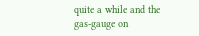quite a while and the gas-gauge on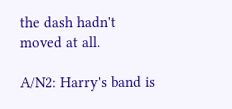the dash hadn't moved at all.

A/N2: Harry's band is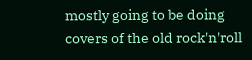mostly going to be doing covers of the old rock'n'roll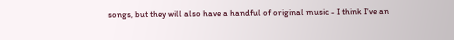songs, but they will also have a handful of original music - I think I've an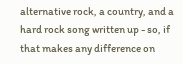alternative rock, a country, and a hard rock song written up - so, if that makes any difference on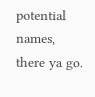potential names, there ya go.